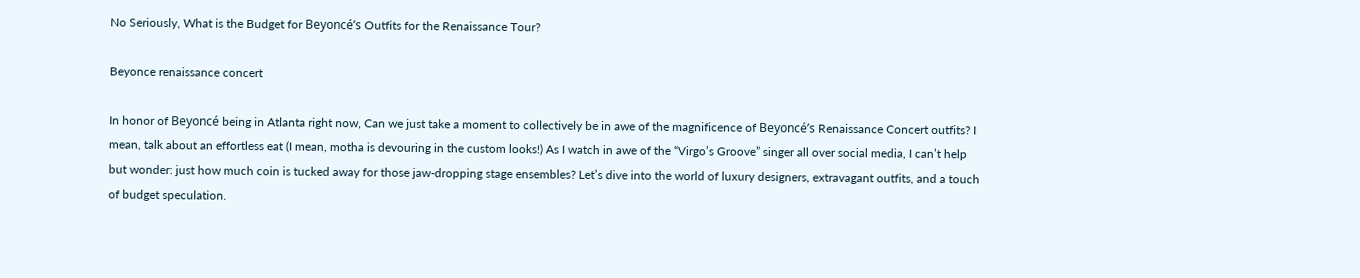No Seriously, What is the Budget for Beyoncé’s Outfits for the Renaissance Tour?

Beyonce renaissance concert

In honor of Beyoncé being in Atlanta right now, Can we just take a moment to collectively be in awe of the magnificence of Beyoncé’s Renaissance Concert outfits? I mean, talk about an effortless eat (I mean, motha is devouring in the custom looks!) As I watch in awe of the “Virgo’s Groove” singer all over social media, I can’t help but wonder: just how much coin is tucked away for those jaw-dropping stage ensembles? Let’s dive into the world of luxury designers, extravagant outfits, and a touch of budget speculation.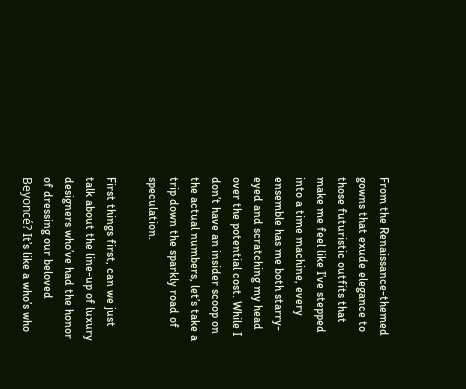From the Renaissance-themed gowns that exude elegance to those futuristic outfits that make me feel like I’ve stepped into a time machine, every ensemble has me both starry-eyed and scratching my head over the potential cost. While I don’t have an insider scoop on the actual numbers, let’s take a trip down the sparkly road of speculation.

First things first, can we just talk about the line-up of luxury designers who’ve had the honor of dressing our beloved Beyoncé? It’s like a who’s who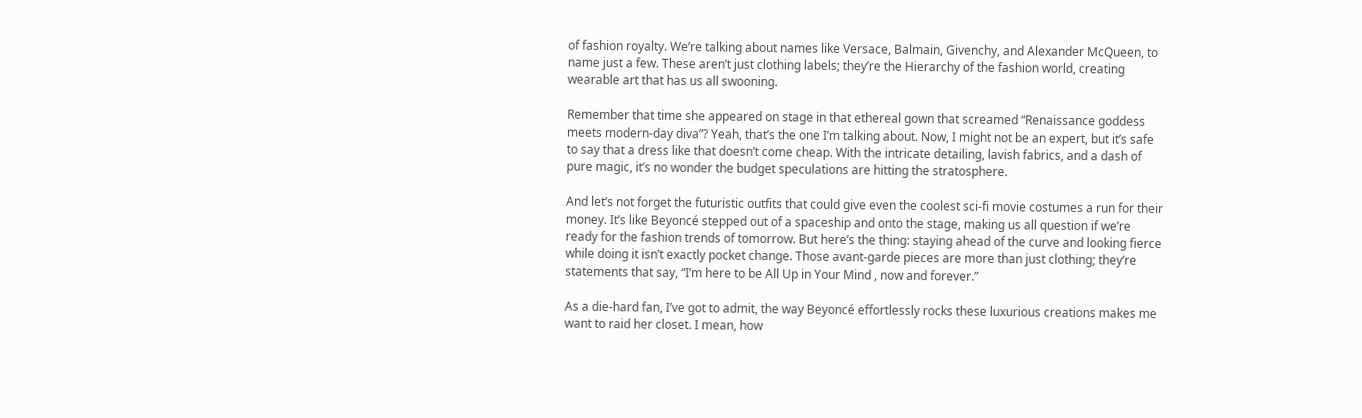of fashion royalty. We’re talking about names like Versace, Balmain, Givenchy, and Alexander McQueen, to name just a few. These aren’t just clothing labels; they’re the Hierarchy of the fashion world, creating wearable art that has us all swooning.

Remember that time she appeared on stage in that ethereal gown that screamed “Renaissance goddess meets modern-day diva”? Yeah, that’s the one I’m talking about. Now, I might not be an expert, but it’s safe to say that a dress like that doesn’t come cheap. With the intricate detailing, lavish fabrics, and a dash of pure magic, it’s no wonder the budget speculations are hitting the stratosphere.

And let’s not forget the futuristic outfits that could give even the coolest sci-fi movie costumes a run for their money. It’s like Beyoncé stepped out of a spaceship and onto the stage, making us all question if we’re ready for the fashion trends of tomorrow. But here’s the thing: staying ahead of the curve and looking fierce while doing it isn’t exactly pocket change. Those avant-garde pieces are more than just clothing; they’re statements that say, “I’m here to be All Up in Your Mind , now and forever.”

As a die-hard fan, I’ve got to admit, the way Beyoncé effortlessly rocks these luxurious creations makes me want to raid her closet. I mean, how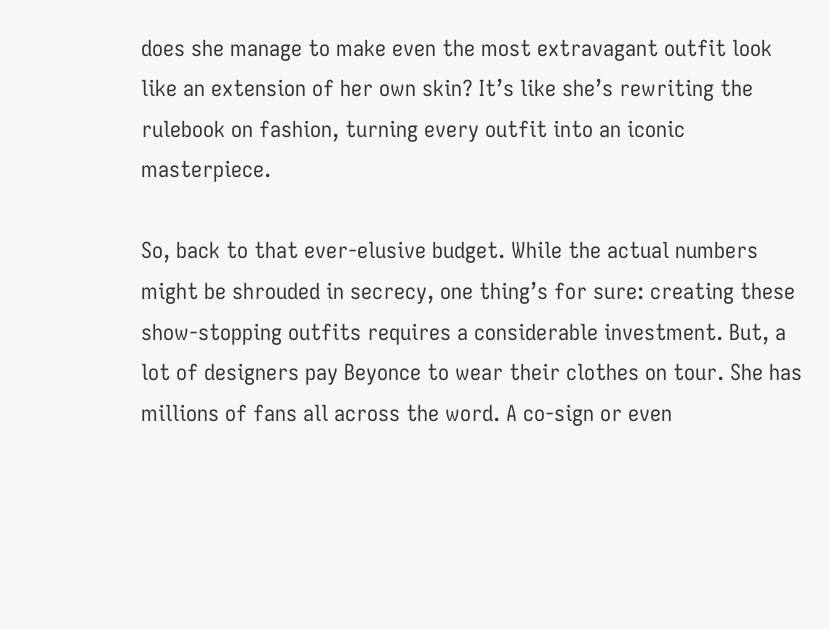does she manage to make even the most extravagant outfit look like an extension of her own skin? It’s like she’s rewriting the rulebook on fashion, turning every outfit into an iconic masterpiece.

So, back to that ever-elusive budget. While the actual numbers might be shrouded in secrecy, one thing’s for sure: creating these show-stopping outfits requires a considerable investment. But, a lot of designers pay Beyonce to wear their clothes on tour. She has millions of fans all across the word. A co-sign or even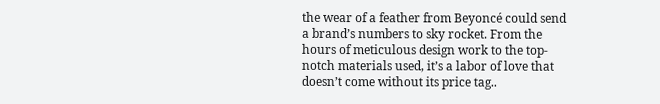the wear of a feather from Beyoncé could send a brand’s numbers to sky rocket. From the hours of meticulous design work to the top-notch materials used, it’s a labor of love that doesn’t come without its price tag..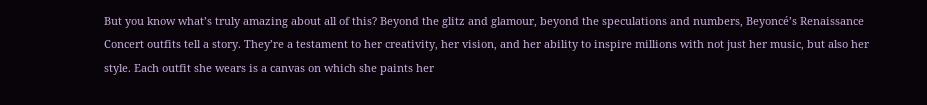But you know what’s truly amazing about all of this? Beyond the glitz and glamour, beyond the speculations and numbers, Beyoncé’s Renaissance Concert outfits tell a story. They’re a testament to her creativity, her vision, and her ability to inspire millions with not just her music, but also her style. Each outfit she wears is a canvas on which she paints her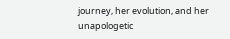journey, her evolution, and her unapologetic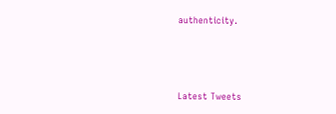authenticity.



Latest Tweets